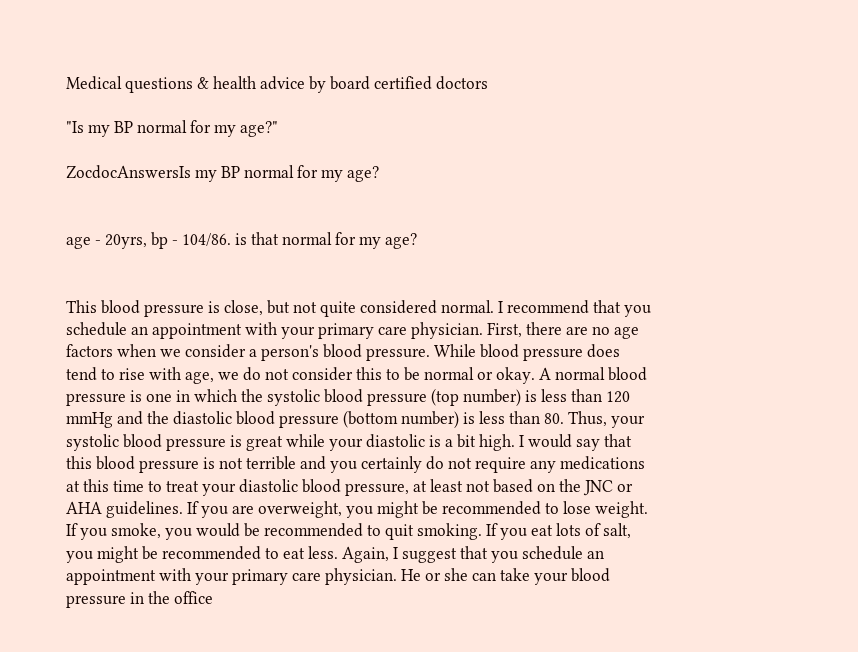Medical questions & health advice by board certified doctors

"Is my BP normal for my age?"

ZocdocAnswersIs my BP normal for my age?


age - 20yrs, bp - 104/86. is that normal for my age?


This blood pressure is close, but not quite considered normal. I recommend that you schedule an appointment with your primary care physician. First, there are no age factors when we consider a person's blood pressure. While blood pressure does tend to rise with age, we do not consider this to be normal or okay. A normal blood pressure is one in which the systolic blood pressure (top number) is less than 120 mmHg and the diastolic blood pressure (bottom number) is less than 80. Thus, your systolic blood pressure is great while your diastolic is a bit high. I would say that this blood pressure is not terrible and you certainly do not require any medications at this time to treat your diastolic blood pressure, at least not based on the JNC or AHA guidelines. If you are overweight, you might be recommended to lose weight. If you smoke, you would be recommended to quit smoking. If you eat lots of salt, you might be recommended to eat less. Again, I suggest that you schedule an appointment with your primary care physician. He or she can take your blood pressure in the office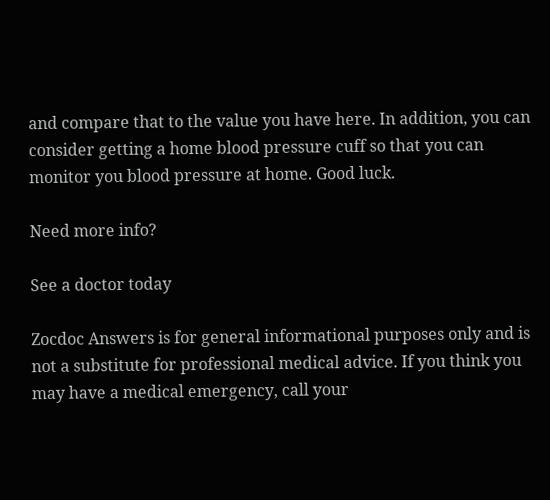and compare that to the value you have here. In addition, you can consider getting a home blood pressure cuff so that you can monitor you blood pressure at home. Good luck.

Need more info?

See a doctor today

Zocdoc Answers is for general informational purposes only and is not a substitute for professional medical advice. If you think you may have a medical emergency, call your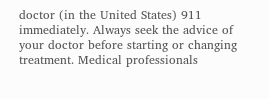doctor (in the United States) 911 immediately. Always seek the advice of your doctor before starting or changing treatment. Medical professionals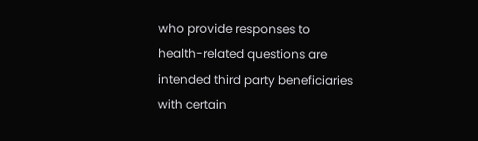who provide responses to health-related questions are intended third party beneficiaries with certain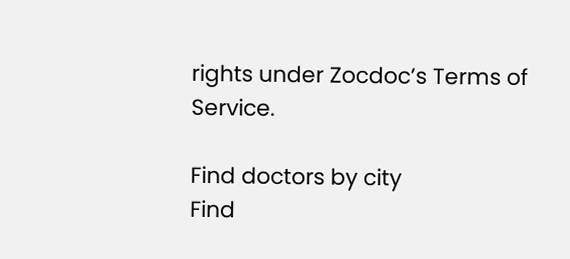rights under Zocdoc’s Terms of Service.

Find doctors by city
Find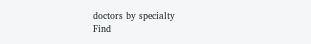doctors by specialty
Find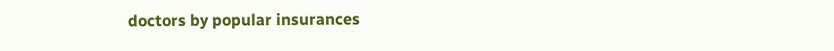doctors by popular insurances